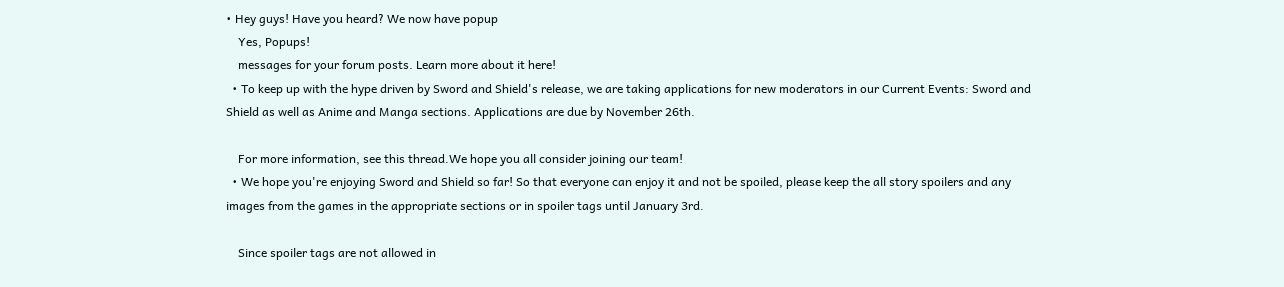• Hey guys! Have you heard? We now have popup
    Yes, Popups!
    messages for your forum posts. Learn more about it here!
  • To keep up with the hype driven by Sword and Shield's release, we are taking applications for new moderators in our Current Events: Sword and Shield as well as Anime and Manga sections. Applications are due by November 26th.

    For more information, see this thread.We hope you all consider joining our team!
  • We hope you're enjoying Sword and Shield so far! So that everyone can enjoy it and not be spoiled, please keep the all story spoilers and any images from the games in the appropriate sections or in spoiler tags until January 3rd.

    Since spoiler tags are not allowed in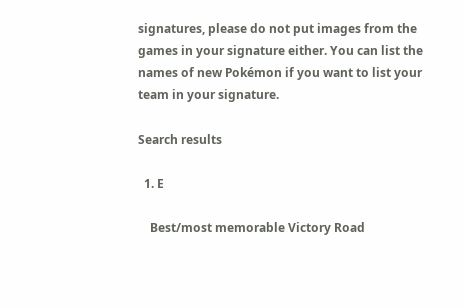signatures, please do not put images from the games in your signature either. You can list the names of new Pokémon if you want to list your team in your signature.

Search results

  1. E

    Best/most memorable Victory Road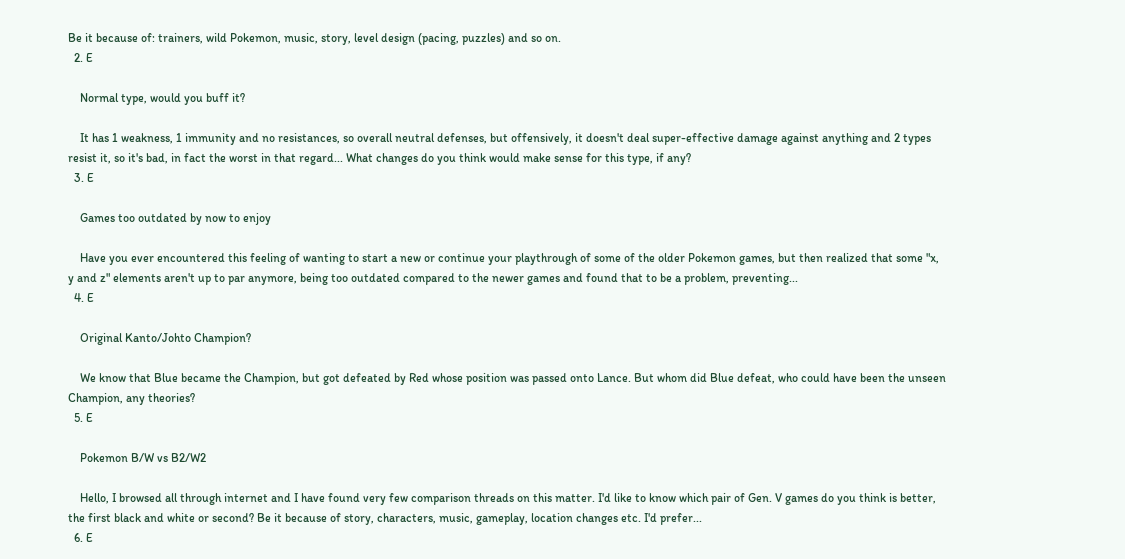Be it because of: trainers, wild Pokemon, music, story, level design (pacing, puzzles) and so on.
  2. E

    Normal type, would you buff it?

    It has 1 weakness, 1 immunity and no resistances, so overall neutral defenses, but offensively, it doesn't deal super-effective damage against anything and 2 types resist it, so it's bad, in fact the worst in that regard... What changes do you think would make sense for this type, if any?
  3. E

    Games too outdated by now to enjoy

    Have you ever encountered this feeling of wanting to start a new or continue your playthrough of some of the older Pokemon games, but then realized that some "x, y and z" elements aren't up to par anymore, being too outdated compared to the newer games and found that to be a problem, preventing...
  4. E

    Original Kanto/Johto Champion?

    We know that Blue became the Champion, but got defeated by Red whose position was passed onto Lance. But whom did Blue defeat, who could have been the unseen Champion, any theories?
  5. E

    Pokemon B/W vs B2/W2

    Hello, I browsed all through internet and I have found very few comparison threads on this matter. I'd like to know which pair of Gen. V games do you think is better, the first black and white or second? Be it because of story, characters, music, gameplay, location changes etc. I'd prefer...
  6. E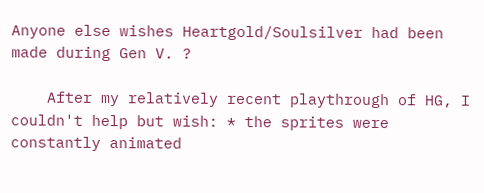Anyone else wishes Heartgold/Soulsilver had been made during Gen V. ?

    After my relatively recent playthrough of HG, I couldn't help but wish: * the sprites were constantly animated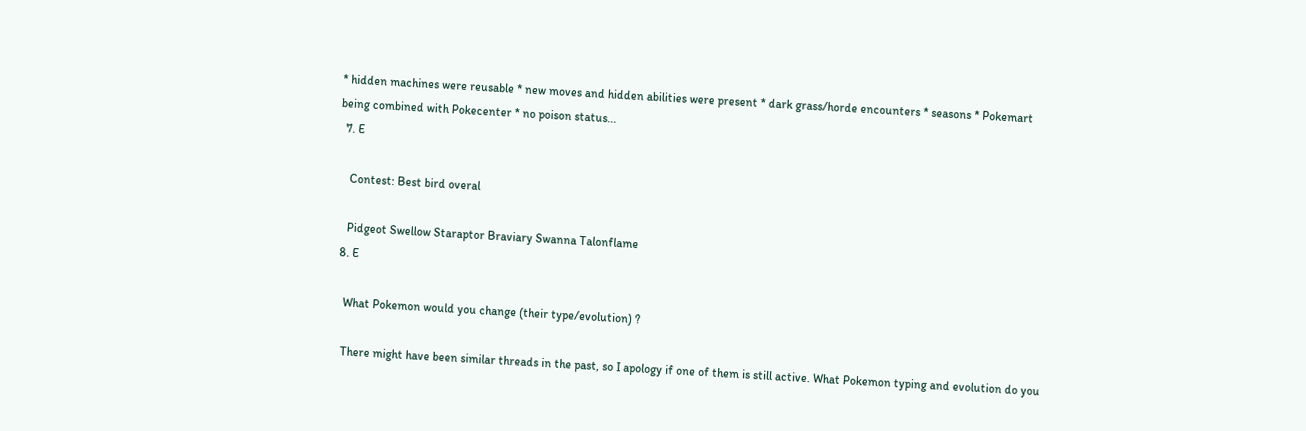* hidden machines were reusable * new moves and hidden abilities were present * dark grass/horde encounters * seasons * Pokemart being combined with Pokecenter * no poison status...
  7. E

    Contest: Best bird overal

    Pidgeot Swellow Staraptor Braviary Swanna Talonflame
  8. E

    What Pokemon would you change (their type/evolution) ?

    There might have been similar threads in the past, so I apology if one of them is still active. What Pokemon typing and evolution do you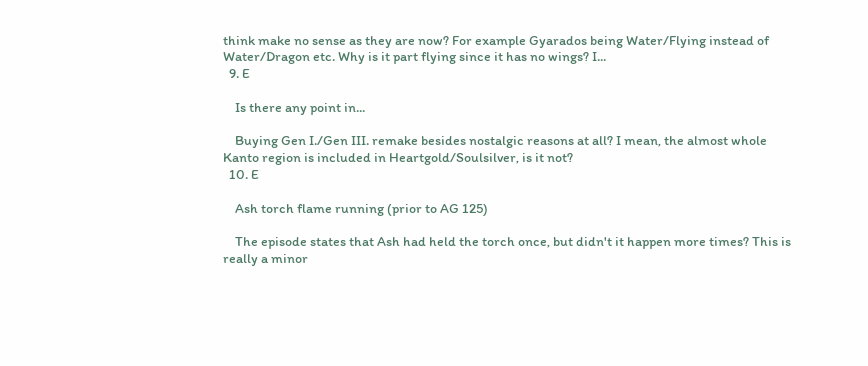think make no sense as they are now? For example Gyarados being Water/Flying instead of Water/Dragon etc. Why is it part flying since it has no wings? I...
  9. E

    Is there any point in...

    Buying Gen I./Gen III. remake besides nostalgic reasons at all? I mean, the almost whole Kanto region is included in Heartgold/Soulsilver, is it not?
  10. E

    Ash torch flame running (prior to AG 125)

    The episode states that Ash had held the torch once, but didn't it happen more times? This is really a minor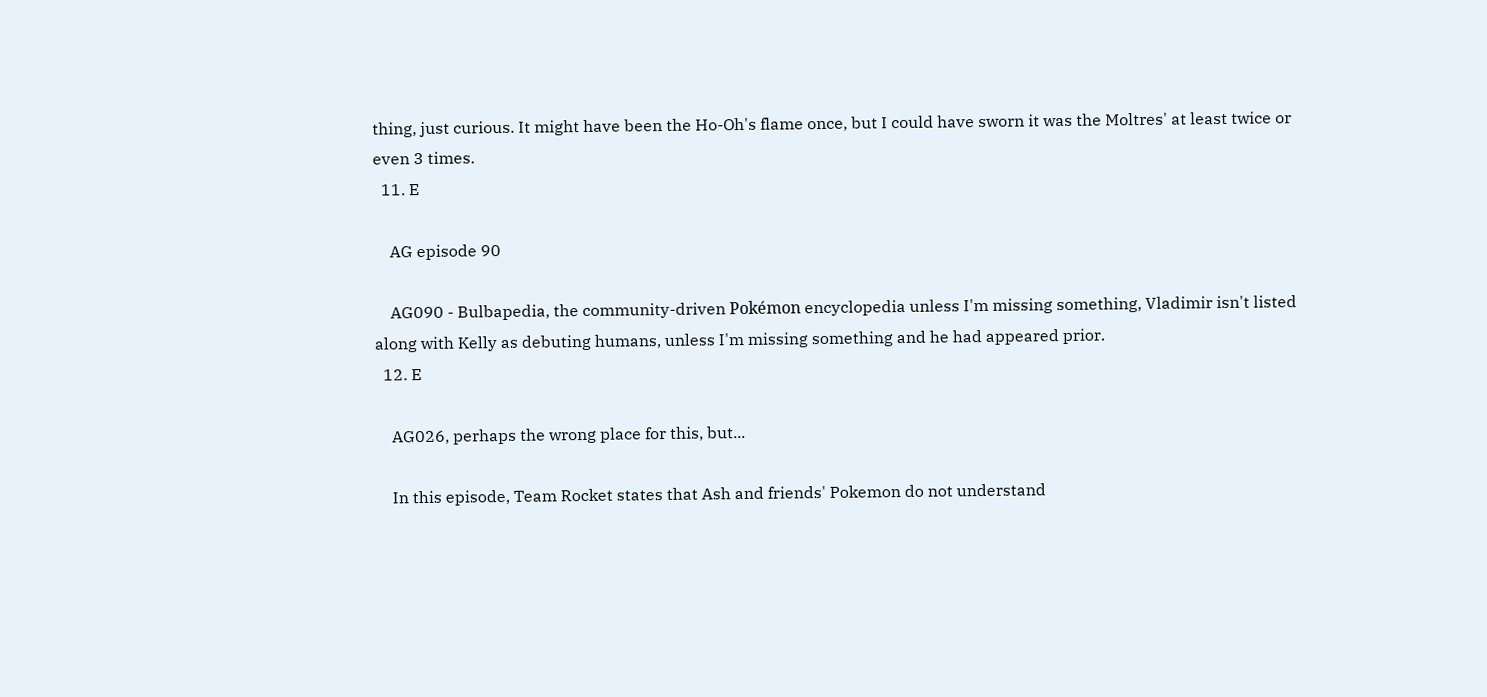thing, just curious. It might have been the Ho-Oh's flame once, but I could have sworn it was the Moltres' at least twice or even 3 times.
  11. E

    AG episode 90

    AG090 - Bulbapedia, the community-driven Pokémon encyclopedia unless I'm missing something, Vladimir isn't listed along with Kelly as debuting humans, unless I'm missing something and he had appeared prior.
  12. E

    AG026, perhaps the wrong place for this, but...

    In this episode, Team Rocket states that Ash and friends' Pokemon do not understand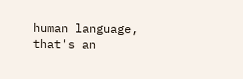human language, that's an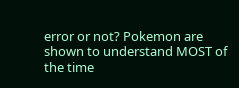error or not? Pokemon are shown to understand MOST of the time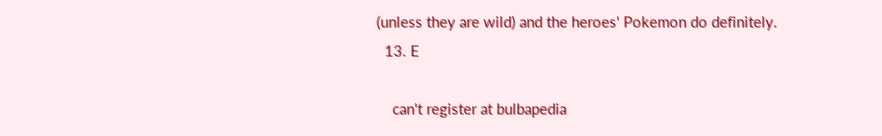(unless they are wild) and the heroes' Pokemon do definitely.
  13. E

    can't register at bulbapedia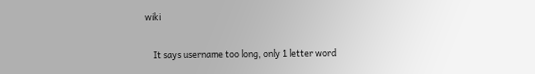wiki

    It says username too long, only 1 letter word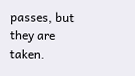passes, but they are taken.